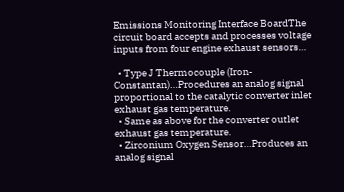Emissions Monitoring Interface BoardThe circuit board accepts and processes voltage inputs from four engine exhaust sensors…

  • Type J Thermocouple (Iron-Constantan)…Procedures an analog signal proportional to the catalytic converter inlet exhaust gas temperature.
  • Same as above for the converter outlet exhaust gas temperature.
  • Zirconium Oxygen Sensor…Produces an analog signal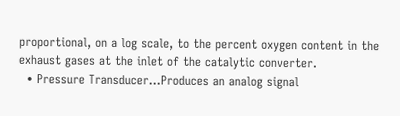proportional, on a log scale, to the percent oxygen content in the exhaust gases at the inlet of the catalytic converter.
  • Pressure Transducer…Produces an analog signal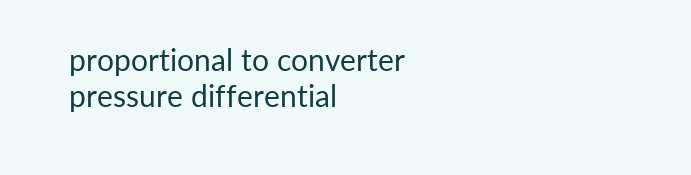proportional to converter pressure differential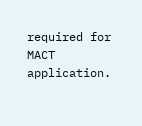required for MACT application.